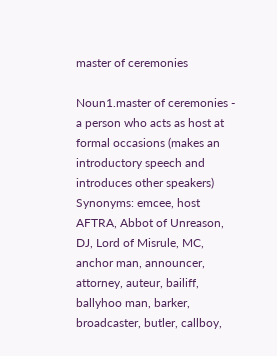master of ceremonies

Noun1.master of ceremonies - a person who acts as host at formal occasions (makes an introductory speech and introduces other speakers)
Synonyms: emcee, host
AFTRA, Abbot of Unreason, DJ, Lord of Misrule, MC, anchor man, announcer, attorney, auteur, bailiff, ballyhoo man, barker, broadcaster, butler, callboy,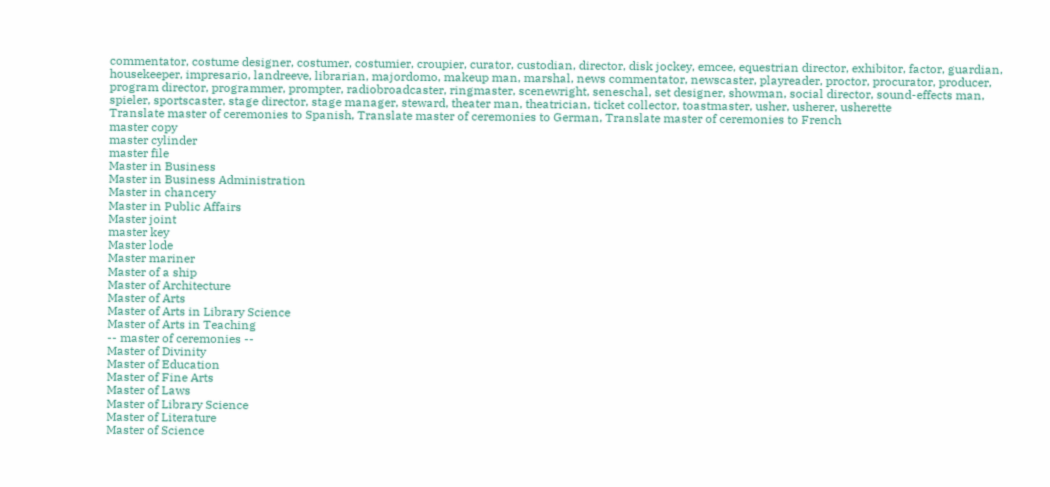commentator, costume designer, costumer, costumier, croupier, curator, custodian, director, disk jockey, emcee, equestrian director, exhibitor, factor, guardian, housekeeper, impresario, landreeve, librarian, majordomo, makeup man, marshal, news commentator, newscaster, playreader, proctor, procurator, producer, program director, programmer, prompter, radiobroadcaster, ringmaster, scenewright, seneschal, set designer, showman, social director, sound-effects man, spieler, sportscaster, stage director, stage manager, steward, theater man, theatrician, ticket collector, toastmaster, usher, usherer, usherette
Translate master of ceremonies to Spanish, Translate master of ceremonies to German, Translate master of ceremonies to French
master copy
master cylinder
master file
Master in Business
Master in Business Administration
Master in chancery
Master in Public Affairs
Master joint
master key
Master lode
Master mariner
Master of a ship
Master of Architecture
Master of Arts
Master of Arts in Library Science
Master of Arts in Teaching
-- master of ceremonies --
Master of Divinity
Master of Education
Master of Fine Arts
Master of Laws
Master of Library Science
Master of Literature
Master of Science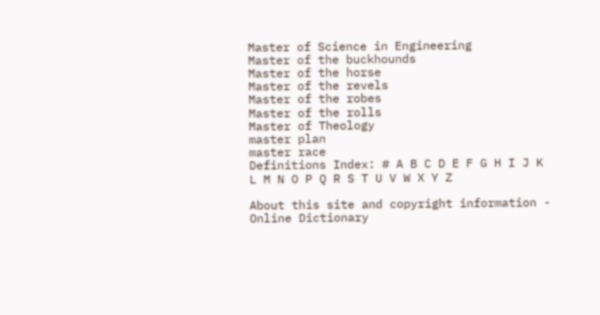Master of Science in Engineering
Master of the buckhounds
Master of the horse
Master of the revels
Master of the robes
Master of the rolls
Master of Theology
master plan
master race
Definitions Index: # A B C D E F G H I J K L M N O P Q R S T U V W X Y Z

About this site and copyright information - Online Dictionary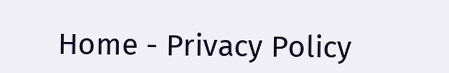Home - Privacy Policy